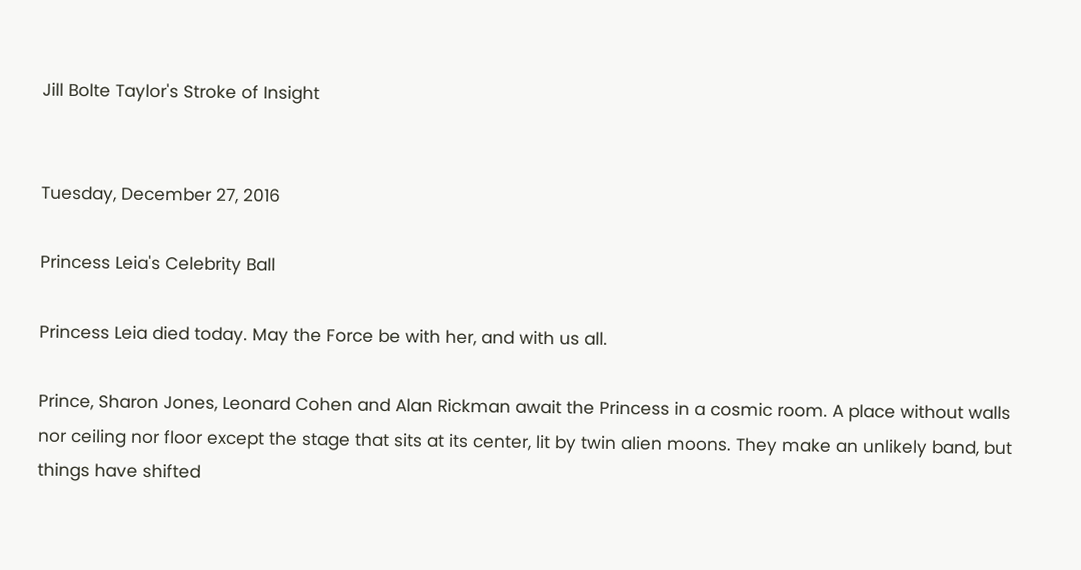Jill Bolte Taylor's Stroke of Insight


Tuesday, December 27, 2016

Princess Leia's Celebrity Ball

Princess Leia died today. May the Force be with her, and with us all.

Prince, Sharon Jones, Leonard Cohen and Alan Rickman await the Princess in a cosmic room. A place without walls nor ceiling nor floor except the stage that sits at its center, lit by twin alien moons. They make an unlikely band, but things have shifted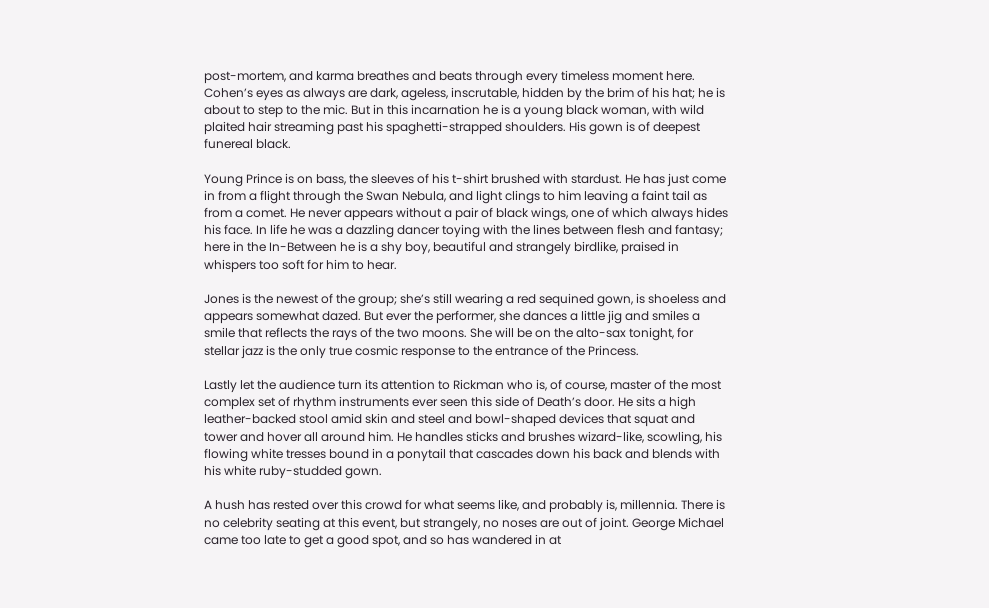post-mortem, and karma breathes and beats through every timeless moment here. Cohen’s eyes as always are dark, ageless, inscrutable, hidden by the brim of his hat; he is about to step to the mic. But in this incarnation he is a young black woman, with wild plaited hair streaming past his spaghetti-strapped shoulders. His gown is of deepest funereal black.

Young Prince is on bass, the sleeves of his t-shirt brushed with stardust. He has just come in from a flight through the Swan Nebula, and light clings to him leaving a faint tail as from a comet. He never appears without a pair of black wings, one of which always hides his face. In life he was a dazzling dancer toying with the lines between flesh and fantasy; here in the In-Between he is a shy boy, beautiful and strangely birdlike, praised in whispers too soft for him to hear.

Jones is the newest of the group; she’s still wearing a red sequined gown, is shoeless and appears somewhat dazed. But ever the performer, she dances a little jig and smiles a smile that reflects the rays of the two moons. She will be on the alto-sax tonight, for stellar jazz is the only true cosmic response to the entrance of the Princess.

Lastly let the audience turn its attention to Rickman who is, of course, master of the most complex set of rhythm instruments ever seen this side of Death’s door. He sits a high leather-backed stool amid skin and steel and bowl-shaped devices that squat and tower and hover all around him. He handles sticks and brushes wizard-like, scowling, his flowing white tresses bound in a ponytail that cascades down his back and blends with his white ruby-studded gown.

A hush has rested over this crowd for what seems like, and probably is, millennia. There is no celebrity seating at this event, but strangely, no noses are out of joint. George Michael came too late to get a good spot, and so has wandered in at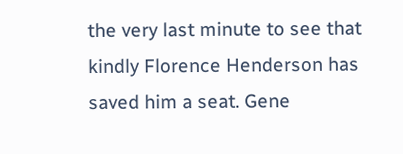the very last minute to see that kindly Florence Henderson has saved him a seat. Gene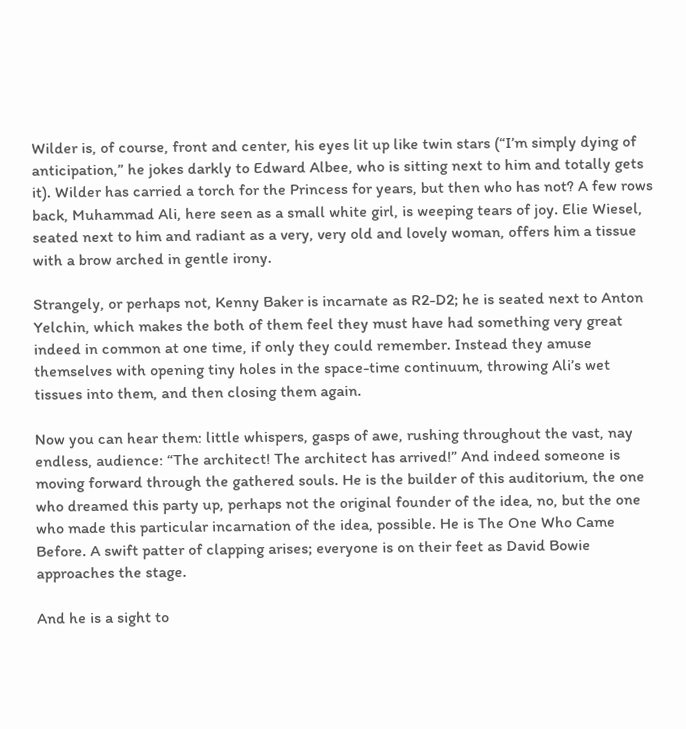Wilder is, of course, front and center, his eyes lit up like twin stars (“I’m simply dying of anticipation,” he jokes darkly to Edward Albee, who is sitting next to him and totally gets it). Wilder has carried a torch for the Princess for years, but then who has not? A few rows back, Muhammad Ali, here seen as a small white girl, is weeping tears of joy. Elie Wiesel, seated next to him and radiant as a very, very old and lovely woman, offers him a tissue with a brow arched in gentle irony.

Strangely, or perhaps not, Kenny Baker is incarnate as R2-D2; he is seated next to Anton Yelchin, which makes the both of them feel they must have had something very great indeed in common at one time, if only they could remember. Instead they amuse themselves with opening tiny holes in the space-time continuum, throwing Ali’s wet tissues into them, and then closing them again.

Now you can hear them: little whispers, gasps of awe, rushing throughout the vast, nay endless, audience: “The architect! The architect has arrived!” And indeed someone is moving forward through the gathered souls. He is the builder of this auditorium, the one who dreamed this party up, perhaps not the original founder of the idea, no, but the one who made this particular incarnation of the idea, possible. He is The One Who Came Before. A swift patter of clapping arises; everyone is on their feet as David Bowie approaches the stage.

And he is a sight to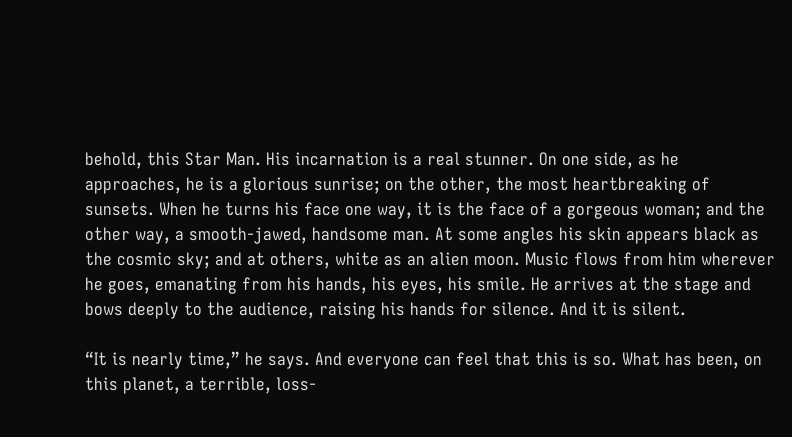behold, this Star Man. His incarnation is a real stunner. On one side, as he approaches, he is a glorious sunrise; on the other, the most heartbreaking of sunsets. When he turns his face one way, it is the face of a gorgeous woman; and the other way, a smooth-jawed, handsome man. At some angles his skin appears black as the cosmic sky; and at others, white as an alien moon. Music flows from him wherever he goes, emanating from his hands, his eyes, his smile. He arrives at the stage and bows deeply to the audience, raising his hands for silence. And it is silent.

“It is nearly time,” he says. And everyone can feel that this is so. What has been, on this planet, a terrible, loss-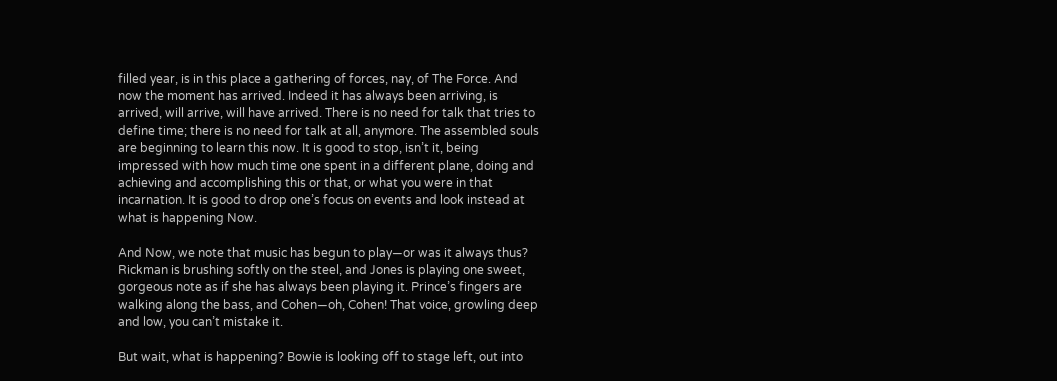filled year, is in this place a gathering of forces, nay, of The Force. And now the moment has arrived. Indeed it has always been arriving, is arrived, will arrive, will have arrived. There is no need for talk that tries to define time; there is no need for talk at all, anymore. The assembled souls are beginning to learn this now. It is good to stop, isn’t it, being impressed with how much time one spent in a different plane, doing and achieving and accomplishing this or that, or what you were in that incarnation. It is good to drop one’s focus on events and look instead at what is happening Now.

And Now, we note that music has begun to play—or was it always thus? Rickman is brushing softly on the steel, and Jones is playing one sweet, gorgeous note as if she has always been playing it. Prince’s fingers are walking along the bass, and Cohen—oh, Cohen! That voice, growling deep and low, you can’t mistake it.

But wait, what is happening? Bowie is looking off to stage left, out into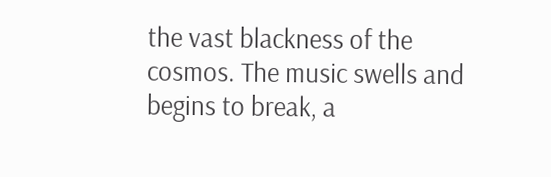the vast blackness of the cosmos. The music swells and begins to break, a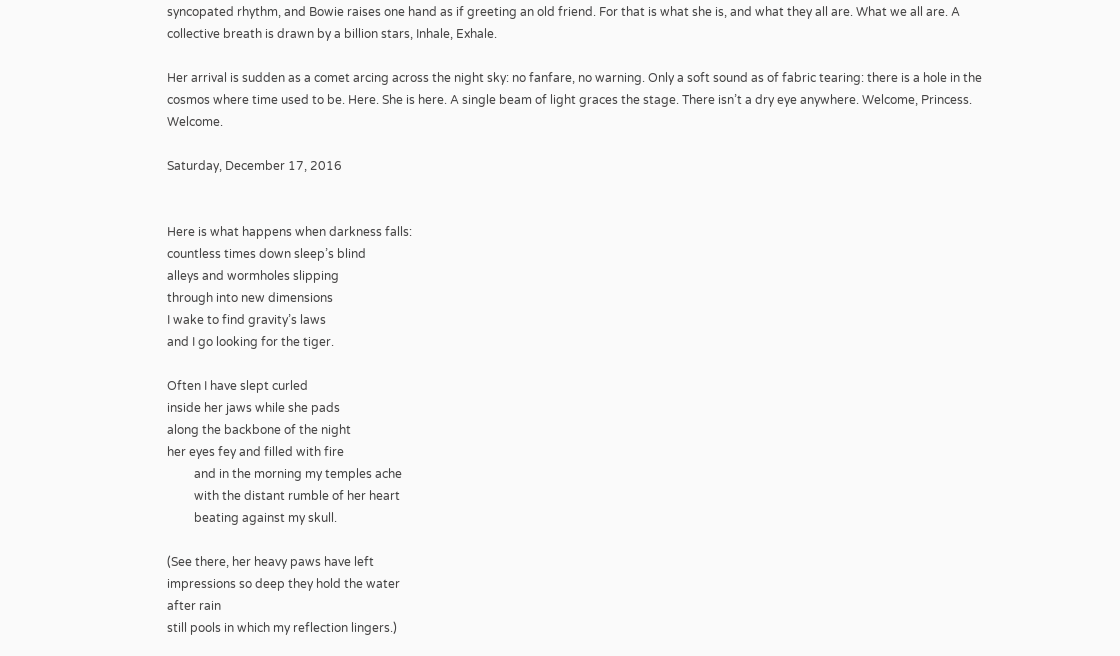syncopated rhythm, and Bowie raises one hand as if greeting an old friend. For that is what she is, and what they all are. What we all are. A collective breath is drawn by a billion stars, Inhale, Exhale.

Her arrival is sudden as a comet arcing across the night sky: no fanfare, no warning. Only a soft sound as of fabric tearing: there is a hole in the cosmos where time used to be. Here. She is here. A single beam of light graces the stage. There isn’t a dry eye anywhere. Welcome, Princess. Welcome.

Saturday, December 17, 2016


Here is what happens when darkness falls:
countless times down sleep’s blind
alleys and wormholes slipping
through into new dimensions
I wake to find gravity’s laws
and I go looking for the tiger.

Often I have slept curled
inside her jaws while she pads
along the backbone of the night
her eyes fey and filled with fire
         and in the morning my temples ache
         with the distant rumble of her heart
         beating against my skull.

(See there, her heavy paws have left
impressions so deep they hold the water
after rain
still pools in which my reflection lingers.)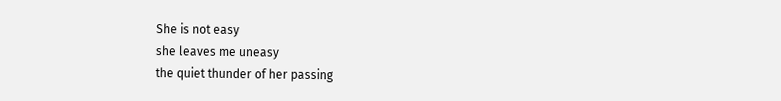She is not easy
she leaves me uneasy
the quiet thunder of her passing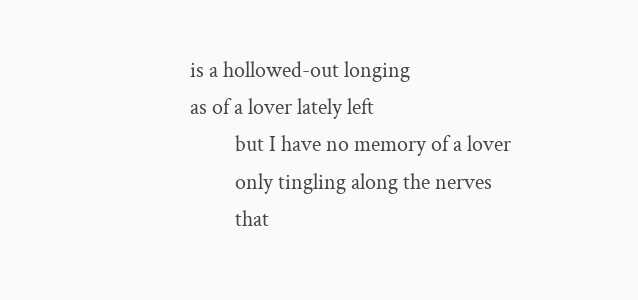is a hollowed-out longing
as of a lover lately left
         but I have no memory of a lover
         only tingling along the nerves
         that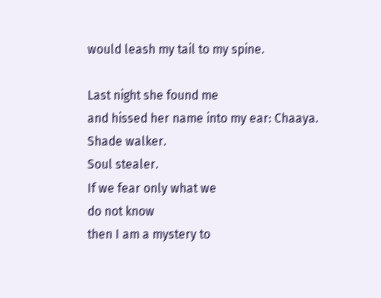would leash my tail to my spine.

Last night she found me
and hissed her name into my ear: Chaaya.
Shade walker.
Soul stealer.
If we fear only what we
do not know
then I am a mystery to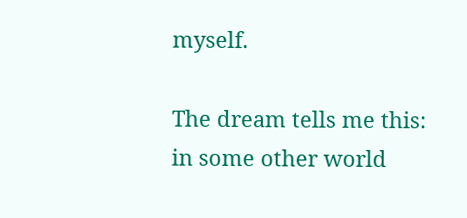myself.

The dream tells me this:
in some other world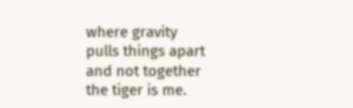where gravity
pulls things apart and not together
the tiger is me.